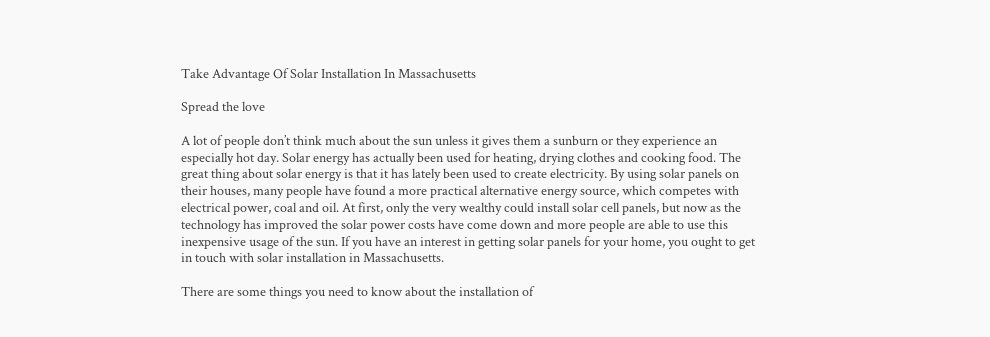Take Advantage Of Solar Installation In Massachusetts

Spread the love

A lot of people don’t think much about the sun unless it gives them a sunburn or they experience an especially hot day. Solar energy has actually been used for heating, drying clothes and cooking food. The great thing about solar energy is that it has lately been used to create electricity. By using solar panels on their houses, many people have found a more practical alternative energy source, which competes with electrical power, coal and oil. At first, only the very wealthy could install solar cell panels, but now as the technology has improved the solar power costs have come down and more people are able to use this inexpensive usage of the sun. If you have an interest in getting solar panels for your home, you ought to get in touch with solar installation in Massachusetts.

There are some things you need to know about the installation of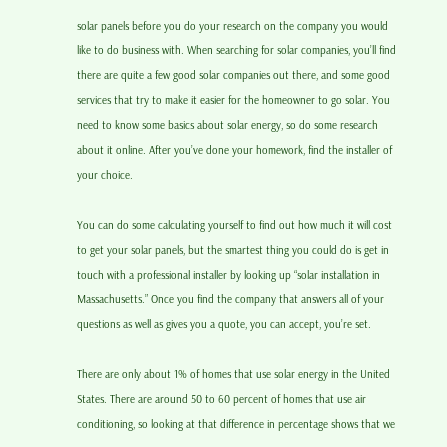solar panels before you do your research on the company you would like to do business with. When searching for solar companies, you’ll find there are quite a few good solar companies out there, and some good services that try to make it easier for the homeowner to go solar. You need to know some basics about solar energy, so do some research about it online. After you’ve done your homework, find the installer of your choice.

You can do some calculating yourself to find out how much it will cost to get your solar panels, but the smartest thing you could do is get in touch with a professional installer by looking up “solar installation in Massachusetts.” Once you find the company that answers all of your questions as well as gives you a quote, you can accept, you’re set.

There are only about 1% of homes that use solar energy in the United States. There are around 50 to 60 percent of homes that use air conditioning, so looking at that difference in percentage shows that we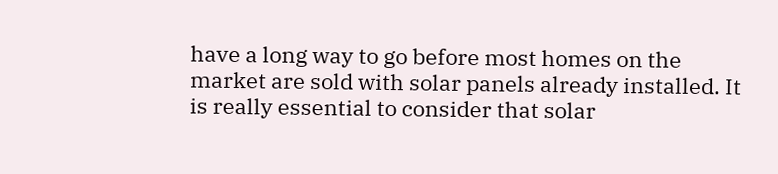have a long way to go before most homes on the market are sold with solar panels already installed. It is really essential to consider that solar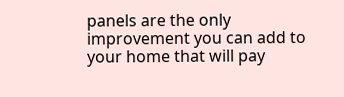panels are the only improvement you can add to your home that will pay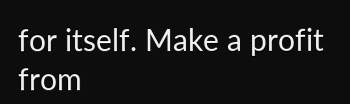for itself. Make a profit from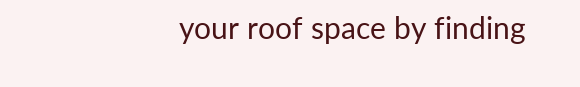your roof space by finding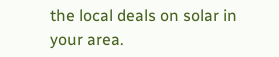the local deals on solar in your area.